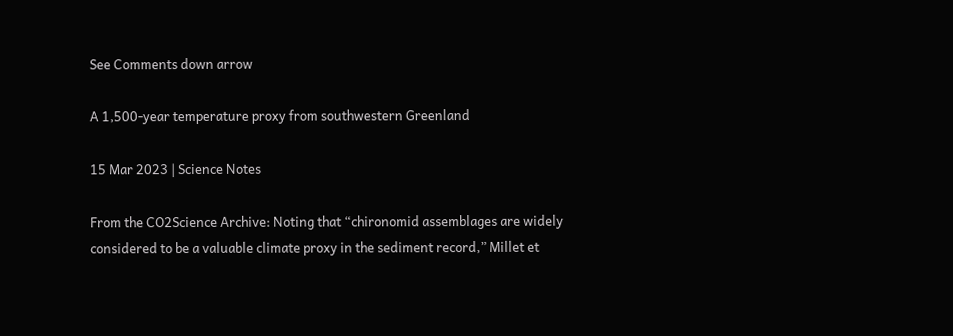See Comments down arrow

A 1,500-year temperature proxy from southwestern Greenland

15 Mar 2023 | Science Notes

From the CO2Science Archive: Noting that “chironomid assemblages are widely considered to be a valuable climate proxy in the sediment record,” Millet et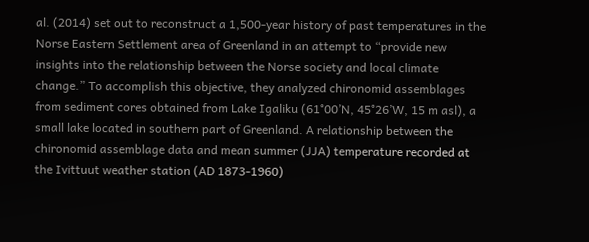al. (2014) set out to reconstruct a 1,500-year history of past temperatures in the Norse Eastern Settlement area of Greenland in an attempt to “provide new insights into the relationship between the Norse society and local climate change.” To accomplish this objective, they analyzed chironomid assemblages from sediment cores obtained from Lake Igaliku (61°00’N, 45°26’W, 15 m asl), a small lake located in southern part of Greenland. A relationship between the chironomid assemblage data and mean summer (JJA) temperature recorded at the Ivittuut weather station (AD 1873-1960)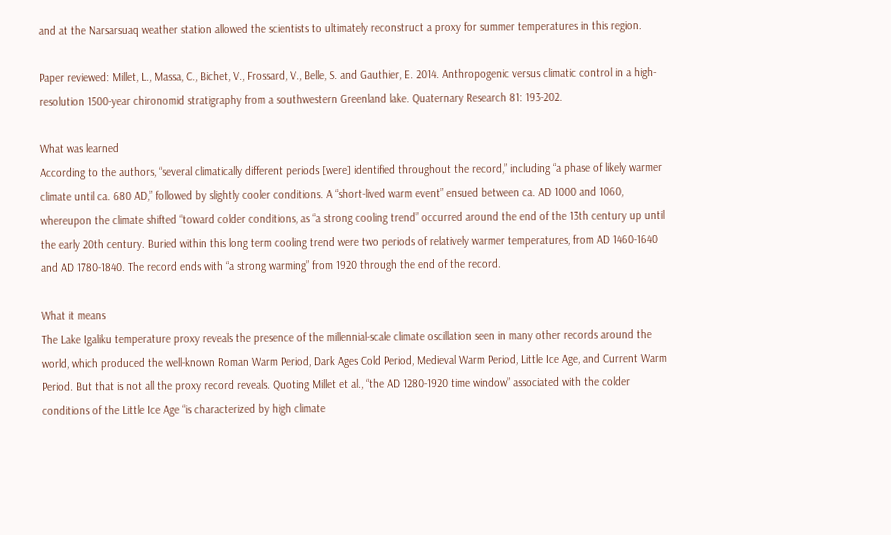and at the Narsarsuaq weather station allowed the scientists to ultimately reconstruct a proxy for summer temperatures in this region.

Paper reviewed: Millet, L., Massa, C., Bichet, V., Frossard, V., Belle, S. and Gauthier, E. 2014. Anthropogenic versus climatic control in a high-resolution 1500-year chironomid stratigraphy from a southwestern Greenland lake. Quaternary Research 81: 193-202.

What was learned
According to the authors, “several climatically different periods [were] identified throughout the record,” including “a phase of likely warmer climate until ca. 680 AD,” followed by slightly cooler conditions. A “short-lived warm event” ensued between ca. AD 1000 and 1060, whereupon the climate shifted “toward colder conditions, as “a strong cooling trend” occurred around the end of the 13th century up until the early 20th century. Buried within this long term cooling trend were two periods of relatively warmer temperatures, from AD 1460-1640 and AD 1780-1840. The record ends with “a strong warming” from 1920 through the end of the record.

What it means
The Lake Igaliku temperature proxy reveals the presence of the millennial-scale climate oscillation seen in many other records around the world, which produced the well-known Roman Warm Period, Dark Ages Cold Period, Medieval Warm Period, Little Ice Age, and Current Warm Period. But that is not all the proxy record reveals. Quoting Millet et al., “the AD 1280-1920 time window” associated with the colder conditions of the Little Ice Age “is characterized by high climate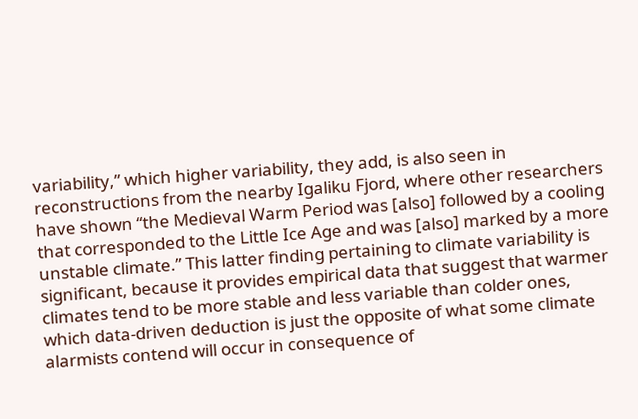variability,” which higher variability, they add, is also seen in reconstructions from the nearby Igaliku Fjord, where other researchers have shown “the Medieval Warm Period was [also] followed by a cooling that corresponded to the Little Ice Age and was [also] marked by a more unstable climate.” This latter finding pertaining to climate variability is significant, because it provides empirical data that suggest that warmer climates tend to be more stable and less variable than colder ones, which data-driven deduction is just the opposite of what some climate alarmists contend will occur in consequence of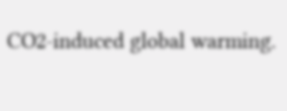CO2-induced global warming.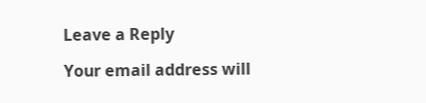Leave a Reply

Your email address will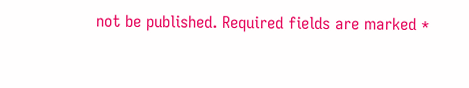not be published. Required fields are marked *